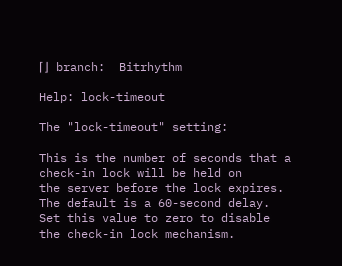⌈⌋ branch:  Bitrhythm

Help: lock-timeout

The "lock-timeout" setting:

This is the number of seconds that a check-in lock will be held on
the server before the lock expires.  The default is a 60-second delay.
Set this value to zero to disable the check-in lock mechanism.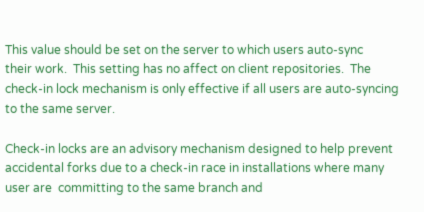This value should be set on the server to which users auto-sync
their work.  This setting has no affect on client repositories.  The
check-in lock mechanism is only effective if all users are auto-syncing
to the same server.

Check-in locks are an advisory mechanism designed to help prevent
accidental forks due to a check-in race in installations where many
user are  committing to the same branch and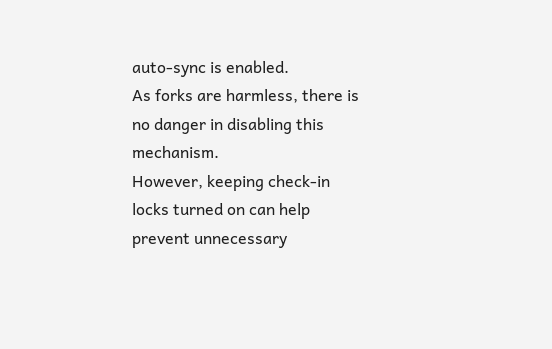auto-sync is enabled.
As forks are harmless, there is no danger in disabling this mechanism.
However, keeping check-in locks turned on can help prevent unnecessary